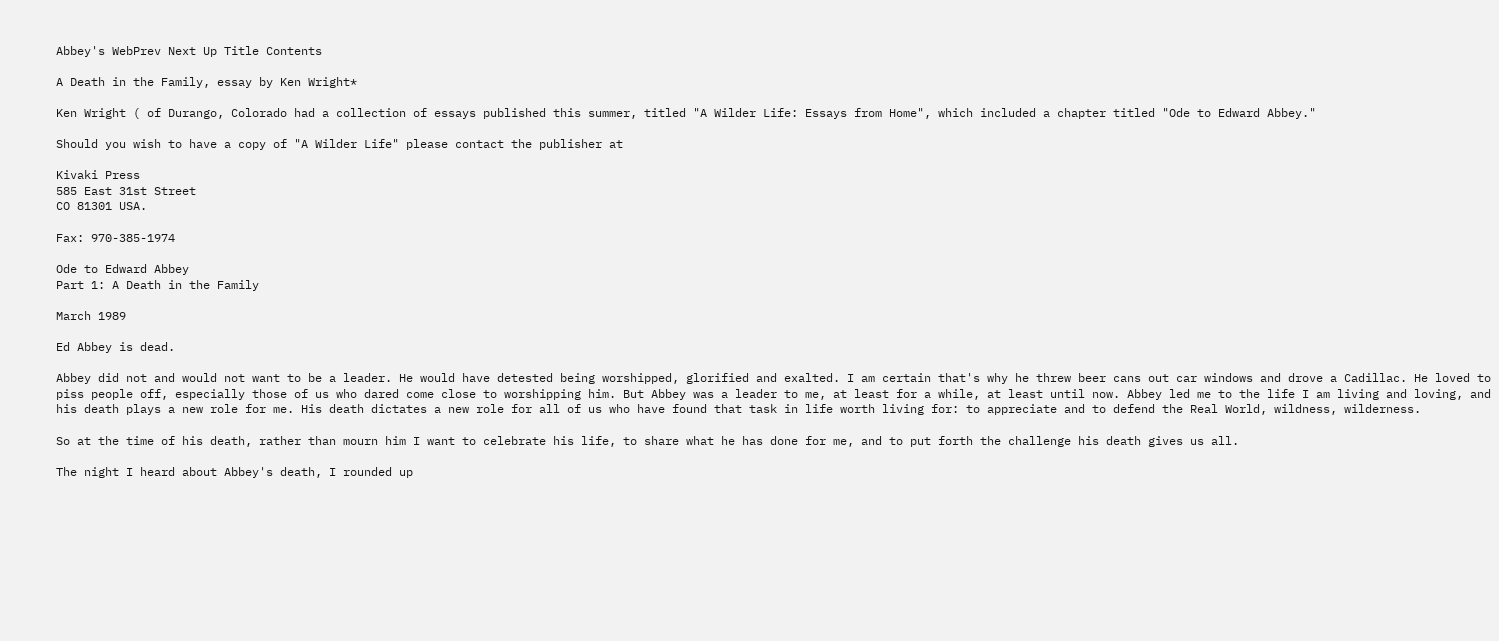Abbey's WebPrev Next Up Title Contents

A Death in the Family, essay by Ken Wright*

Ken Wright ( of Durango, Colorado had a collection of essays published this summer, titled "A Wilder Life: Essays from Home", which included a chapter titled "Ode to Edward Abbey."

Should you wish to have a copy of "A Wilder Life" please contact the publisher at

Kivaki Press
585 East 31st Street
CO 81301 USA.

Fax: 970-385-1974

Ode to Edward Abbey
Part 1: A Death in the Family

March 1989

Ed Abbey is dead.

Abbey did not and would not want to be a leader. He would have detested being worshipped, glorified and exalted. I am certain that's why he threw beer cans out car windows and drove a Cadillac. He loved to piss people off, especially those of us who dared come close to worshipping him. But Abbey was a leader to me, at least for a while, at least until now. Abbey led me to the life I am living and loving, and his death plays a new role for me. His death dictates a new role for all of us who have found that task in life worth living for: to appreciate and to defend the Real World, wildness, wilderness.

So at the time of his death, rather than mourn him I want to celebrate his life, to share what he has done for me, and to put forth the challenge his death gives us all.

The night I heard about Abbey's death, I rounded up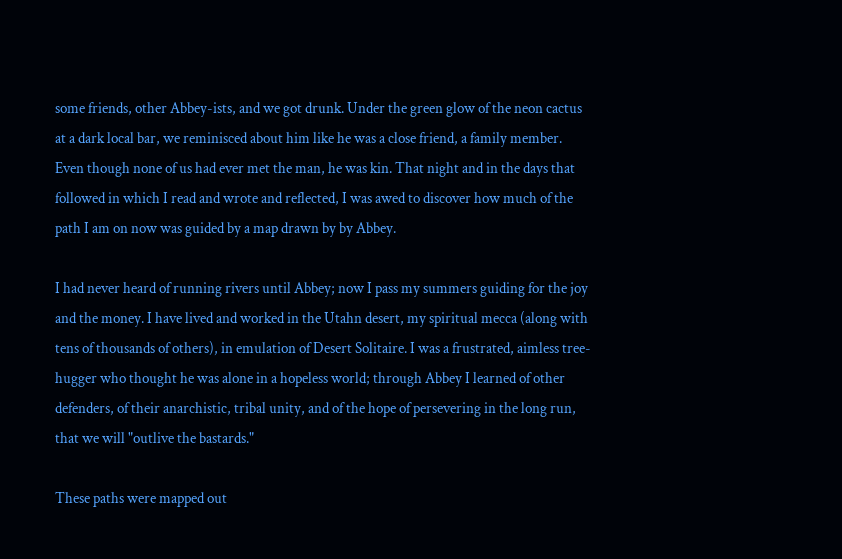some friends, other Abbey-ists, and we got drunk. Under the green glow of the neon cactus at a dark local bar, we reminisced about him like he was a close friend, a family member. Even though none of us had ever met the man, he was kin. That night and in the days that followed in which I read and wrote and reflected, I was awed to discover how much of the path I am on now was guided by a map drawn by by Abbey.

I had never heard of running rivers until Abbey; now I pass my summers guiding for the joy and the money. I have lived and worked in the Utahn desert, my spiritual mecca (along with tens of thousands of others), in emulation of Desert Solitaire. I was a frustrated, aimless tree-hugger who thought he was alone in a hopeless world; through Abbey I learned of other defenders, of their anarchistic, tribal unity, and of the hope of persevering in the long run, that we will "outlive the bastards."

These paths were mapped out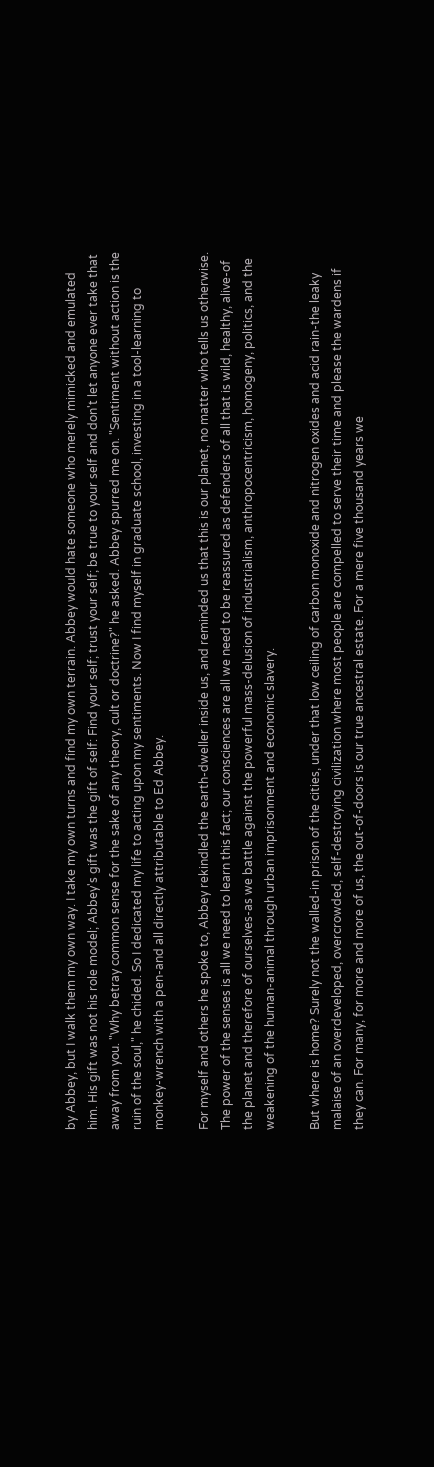by Abbey, but I walk them my own way. I take my own turns and find my own terrain. Abbey would hate someone who merely mimicked and emulated him. His gift was not his role model; Abbey's gift was the gift of self: Find your self; trust your self; be true to your self and don't let anyone ever take that away from you. "Why betray common sense for the sake of any theory, cult or doctrine?" he asked. Abbey spurred me on. "Sentiment without action is the ruin of the soul," he chided. So I dedicated my life to acting upon my sentiments. Now I find myself in graduate school, investing in a tool-learning to monkey-wrench with a pen-and all directly attributable to Ed Abbey.

For myself and others he spoke to, Abbey rekindled the earth-dweller inside us, and reminded us that this is our planet, no matter who tells us otherwise. The power of the senses is all we need to learn this fact; our consciences are all we need to be reassured as defenders of all that is wild, healthy, alive-of the planet and therefore of ourselves-as we battle against the powerful mass-delusion of industrialism, anthropocentricism, homogeny, politics, and the weakening of the human-animal through urban imprisonment and economic slavery.

But where is home? Surely not the walled-in prison of the cities, under that low ceiling of carbon monoxide and nitrogen oxides and acid rain-the leaky malaise of an overdeveloped, overcrowded, self-destroying civilization where most people are compelled to serve their time and please the wardens if they can. For many, for more and more of us, the out-of-doors is our true ancestral estate. For a mere five thousand years we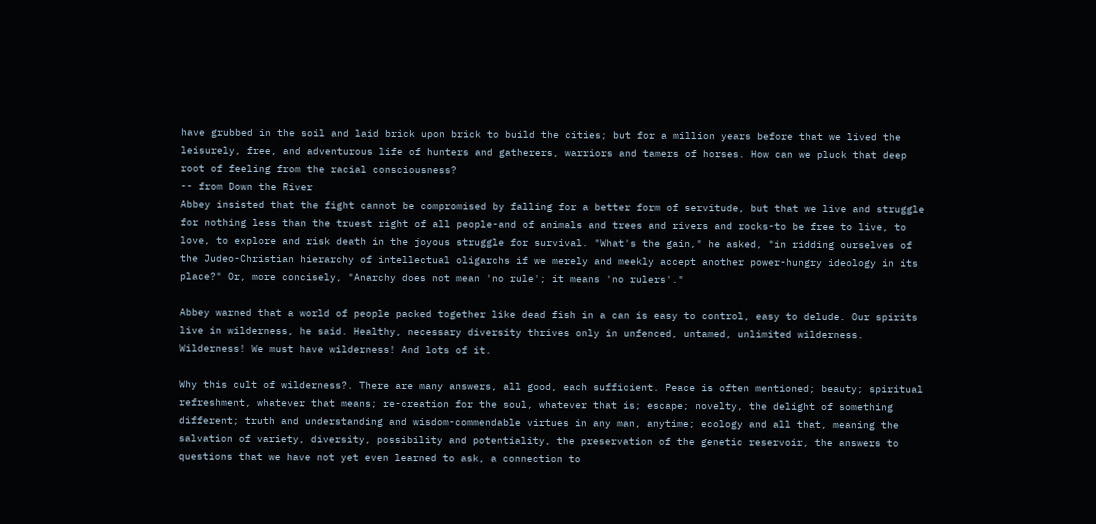have grubbed in the soil and laid brick upon brick to build the cities; but for a million years before that we lived the leisurely, free, and adventurous life of hunters and gatherers, warriors and tamers of horses. How can we pluck that deep root of feeling from the racial consciousness?
-- from Down the River
Abbey insisted that the fight cannot be compromised by falling for a better form of servitude, but that we live and struggle for nothing less than the truest right of all people-and of animals and trees and rivers and rocks-to be free to live, to love, to explore and risk death in the joyous struggle for survival. "What's the gain," he asked, "in ridding ourselves of the Judeo-Christian hierarchy of intellectual oligarchs if we merely and meekly accept another power-hungry ideology in its place?" Or, more concisely, "Anarchy does not mean 'no rule'; it means 'no rulers'."

Abbey warned that a world of people packed together like dead fish in a can is easy to control, easy to delude. Our spirits live in wilderness, he said. Healthy, necessary diversity thrives only in unfenced, untamed, unlimited wilderness. Wilderness! We must have wilderness! And lots of it.

Why this cult of wilderness?. There are many answers, all good, each sufficient. Peace is often mentioned; beauty; spiritual refreshment, whatever that means; re-creation for the soul, whatever that is; escape; novelty, the delight of something different; truth and understanding and wisdom-commendable virtues in any man, anytime; ecology and all that, meaning the salvation of variety, diversity, possibility and potentiality, the preservation of the genetic reservoir, the answers to questions that we have not yet even learned to ask, a connection to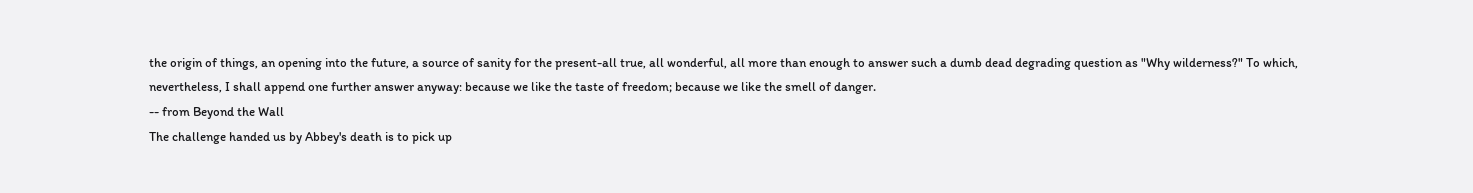the origin of things, an opening into the future, a source of sanity for the present-all true, all wonderful, all more than enough to answer such a dumb dead degrading question as "Why wilderness?" To which, nevertheless, I shall append one further answer anyway: because we like the taste of freedom; because we like the smell of danger.
-- from Beyond the Wall
The challenge handed us by Abbey's death is to pick up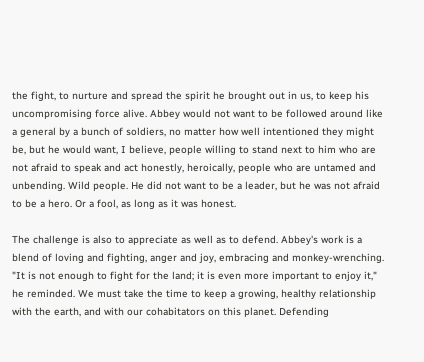the fight, to nurture and spread the spirit he brought out in us, to keep his uncompromising force alive. Abbey would not want to be followed around like a general by a bunch of soldiers, no matter how well intentioned they might be, but he would want, I believe, people willing to stand next to him who are not afraid to speak and act honestly, heroically, people who are untamed and unbending. Wild people. He did not want to be a leader, but he was not afraid to be a hero. Or a fool, as long as it was honest.

The challenge is also to appreciate as well as to defend. Abbey's work is a blend of loving and fighting, anger and joy, embracing and monkey-wrenching. "It is not enough to fight for the land; it is even more important to enjoy it," he reminded. We must take the time to keep a growing, healthy relationship with the earth, and with our cohabitators on this planet. Defending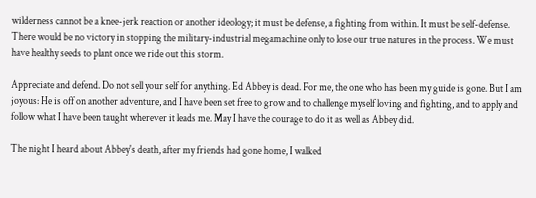wilderness cannot be a knee-jerk reaction or another ideology; it must be defense, a fighting from within. It must be self-defense. There would be no victory in stopping the military-industrial megamachine only to lose our true natures in the process. We must have healthy seeds to plant once we ride out this storm.

Appreciate and defend. Do not sell your self for anything. Ed Abbey is dead. For me, the one who has been my guide is gone. But I am joyous: He is off on another adventure, and I have been set free to grow and to challenge myself loving and fighting, and to apply and follow what I have been taught wherever it leads me. May I have the courage to do it as well as Abbey did.

The night I heard about Abbey's death, after my friends had gone home, I walked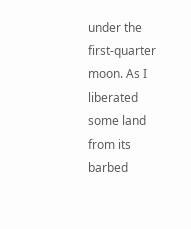under the first-quarter moon. As I liberated some land from its barbed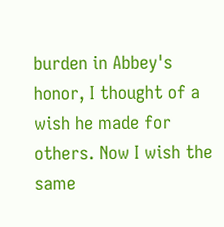burden in Abbey's honor, I thought of a wish he made for others. Now I wish the same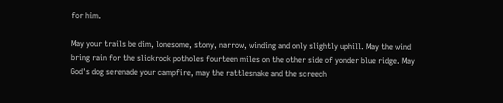for him.

May your trails be dim, lonesome, stony, narrow, winding and only slightly uphill. May the wind bring rain for the slickrock potholes fourteen miles on the other side of yonder blue ridge. May God's dog serenade your campfire, may the rattlesnake and the screech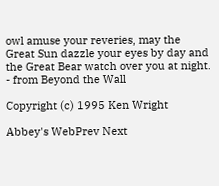owl amuse your reveries, may the Great Sun dazzle your eyes by day and the Great Bear watch over you at night.
- from Beyond the Wall

Copyright (c) 1995 Ken Wright

Abbey's WebPrev Next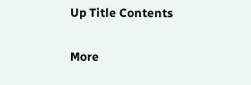Up Title Contents

More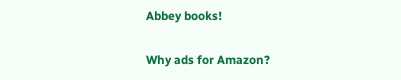Abbey books!

Why ads for Amazon?